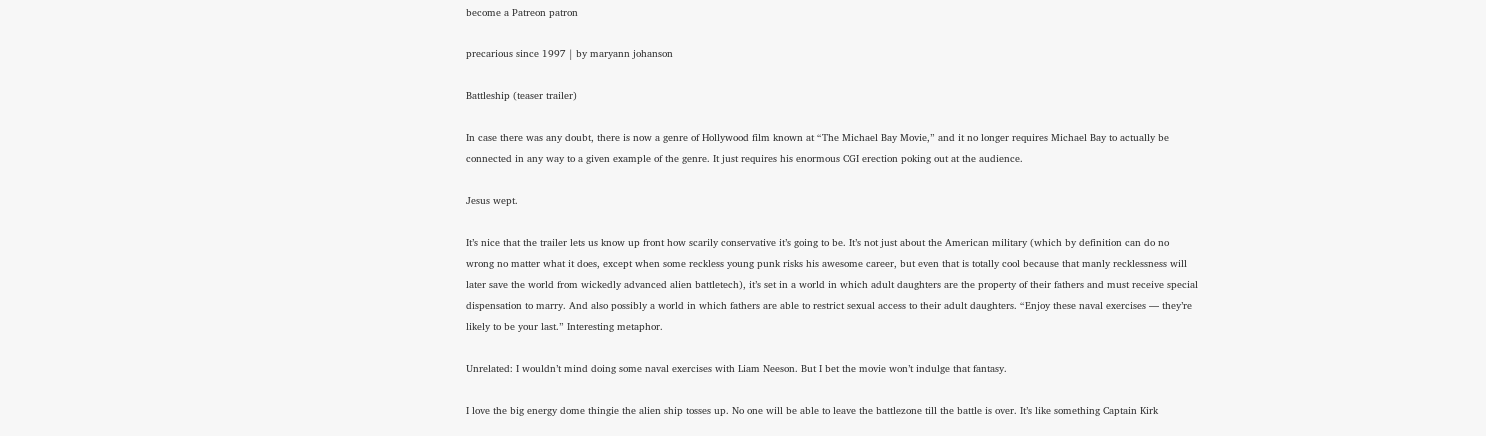become a Patreon patron

precarious since 1997 | by maryann johanson

Battleship (teaser trailer)

In case there was any doubt, there is now a genre of Hollywood film known at “The Michael Bay Movie,” and it no longer requires Michael Bay to actually be connected in any way to a given example of the genre. It just requires his enormous CGI erection poking out at the audience.

Jesus wept.

It’s nice that the trailer lets us know up front how scarily conservative it’s going to be. It’s not just about the American military (which by definition can do no wrong no matter what it does, except when some reckless young punk risks his awesome career, but even that is totally cool because that manly recklessness will later save the world from wickedly advanced alien battletech), it’s set in a world in which adult daughters are the property of their fathers and must receive special dispensation to marry. And also possibly a world in which fathers are able to restrict sexual access to their adult daughters. “Enjoy these naval exercises — they’re likely to be your last.” Interesting metaphor.

Unrelated: I wouldn’t mind doing some naval exercises with Liam Neeson. But I bet the movie won’t indulge that fantasy.

I love the big energy dome thingie the alien ship tosses up. No one will be able to leave the battlezone till the battle is over. It’s like something Captain Kirk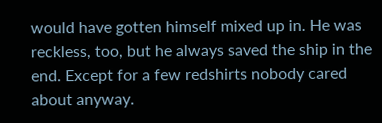would have gotten himself mixed up in. He was reckless, too, but he always saved the ship in the end. Except for a few redshirts nobody cared about anyway.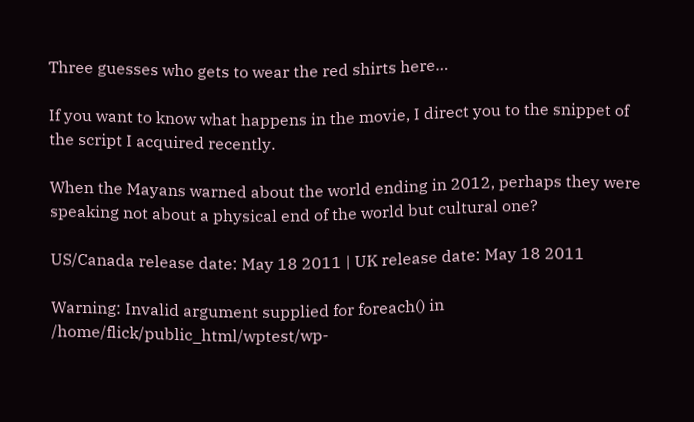Three guesses who gets to wear the red shirts here…

If you want to know what happens in the movie, I direct you to the snippet of the script I acquired recently.

When the Mayans warned about the world ending in 2012, perhaps they were speaking not about a physical end of the world but cultural one?

US/Canada release date: May 18 2011 | UK release date: May 18 2011

Warning: Invalid argument supplied for foreach() in /home/flick/public_html/wptest/wp-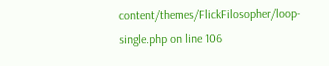content/themes/FlickFilosopher/loop-single.php on line 106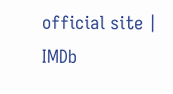official site | IMDb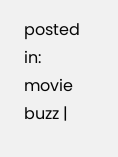posted in:
movie buzz |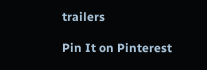trailers

Pin It on Pinterest